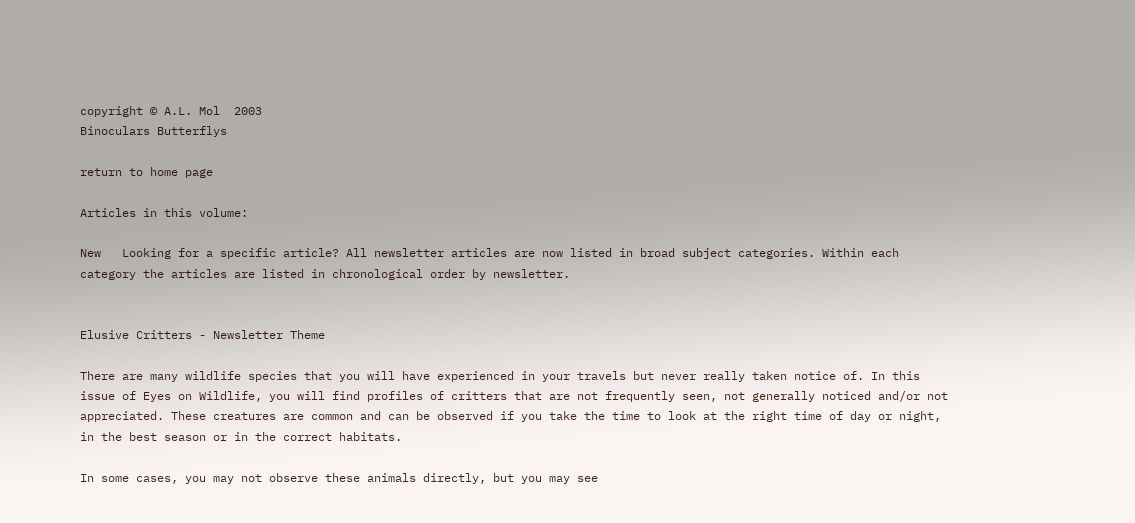copyright © A.L. Mol  2003
Binoculars Butterflys

return to home page

Articles in this volume:

New   Looking for a specific article? All newsletter articles are now listed in broad subject categories. Within each category the articles are listed in chronological order by newsletter.


Elusive Critters - Newsletter Theme

There are many wildlife species that you will have experienced in your travels but never really taken notice of. In this issue of Eyes on Wildlife, you will find profiles of critters that are not frequently seen, not generally noticed and/or not appreciated. These creatures are common and can be observed if you take the time to look at the right time of day or night, in the best season or in the correct habitats.

In some cases, you may not observe these animals directly, but you may see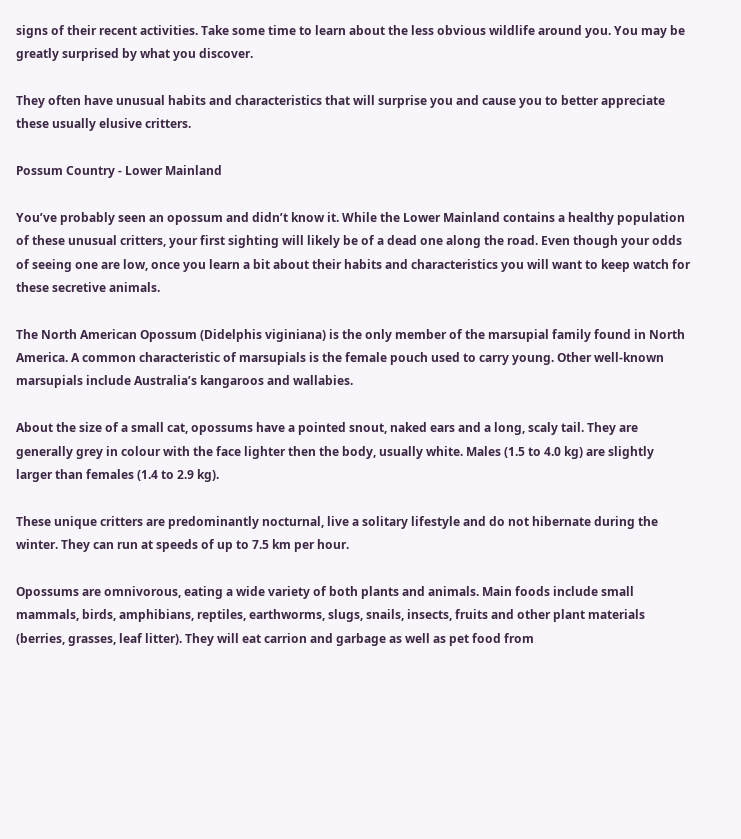signs of their recent activities. Take some time to learn about the less obvious wildlife around you. You may be greatly surprised by what you discover.

They often have unusual habits and characteristics that will surprise you and cause you to better appreciate these usually elusive critters.

Possum Country - Lower Mainland

You’ve probably seen an opossum and didn’t know it. While the Lower Mainland contains a healthy population of these unusual critters, your first sighting will likely be of a dead one along the road. Even though your odds of seeing one are low, once you learn a bit about their habits and characteristics you will want to keep watch for these secretive animals.

The North American Opossum (Didelphis viginiana) is the only member of the marsupial family found in North America. A common characteristic of marsupials is the female pouch used to carry young. Other well-known marsupials include Australia’s kangaroos and wallabies.

About the size of a small cat, opossums have a pointed snout, naked ears and a long, scaly tail. They are generally grey in colour with the face lighter then the body, usually white. Males (1.5 to 4.0 kg) are slightly larger than females (1.4 to 2.9 kg).

These unique critters are predominantly nocturnal, live a solitary lifestyle and do not hibernate during the winter. They can run at speeds of up to 7.5 km per hour.

Opossums are omnivorous, eating a wide variety of both plants and animals. Main foods include small mammals, birds, amphibians, reptiles, earthworms, slugs, snails, insects, fruits and other plant materials (berries, grasses, leaf litter). They will eat carrion and garbage as well as pet food from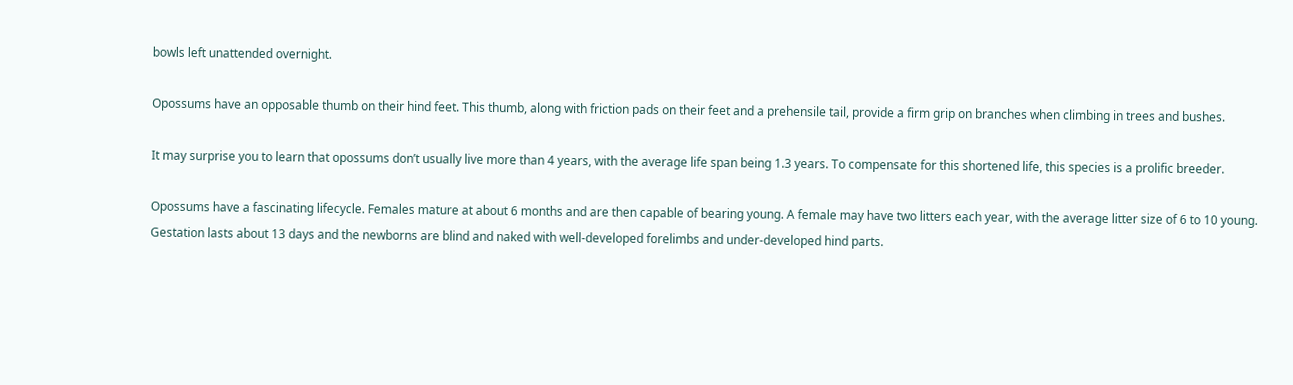bowls left unattended overnight.

Opossums have an opposable thumb on their hind feet. This thumb, along with friction pads on their feet and a prehensile tail, provide a firm grip on branches when climbing in trees and bushes.

It may surprise you to learn that opossums don’t usually live more than 4 years, with the average life span being 1.3 years. To compensate for this shortened life, this species is a prolific breeder.

Opossums have a fascinating lifecycle. Females mature at about 6 months and are then capable of bearing young. A female may have two litters each year, with the average litter size of 6 to 10 young. Gestation lasts about 13 days and the newborns are blind and naked with well-developed forelimbs and under-developed hind parts.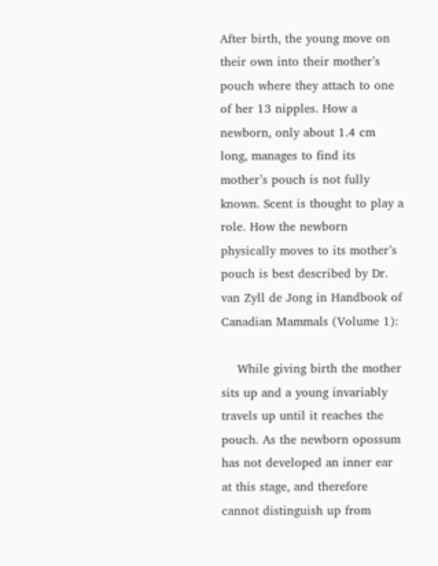After birth, the young move on their own into their mother’s pouch where they attach to one of her 13 nipples. How a newborn, only about 1.4 cm long, manages to find its mother’s pouch is not fully known. Scent is thought to play a role. How the newborn physically moves to its mother’s pouch is best described by Dr. van Zyll de Jong in Handbook of Canadian Mammals (Volume 1):

    While giving birth the mother sits up and a young invariably travels up until it reaches the pouch. As the newborn opossum has not developed an inner ear at this stage, and therefore cannot distinguish up from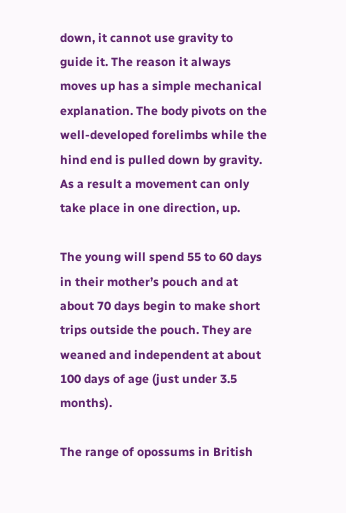down, it cannot use gravity to guide it. The reason it always moves up has a simple mechanical explanation. The body pivots on the well-developed forelimbs while the hind end is pulled down by gravity. As a result a movement can only take place in one direction, up.

The young will spend 55 to 60 days in their mother’s pouch and at about 70 days begin to make short trips outside the pouch. They are weaned and independent at about 100 days of age (just under 3.5 months).

The range of opossums in British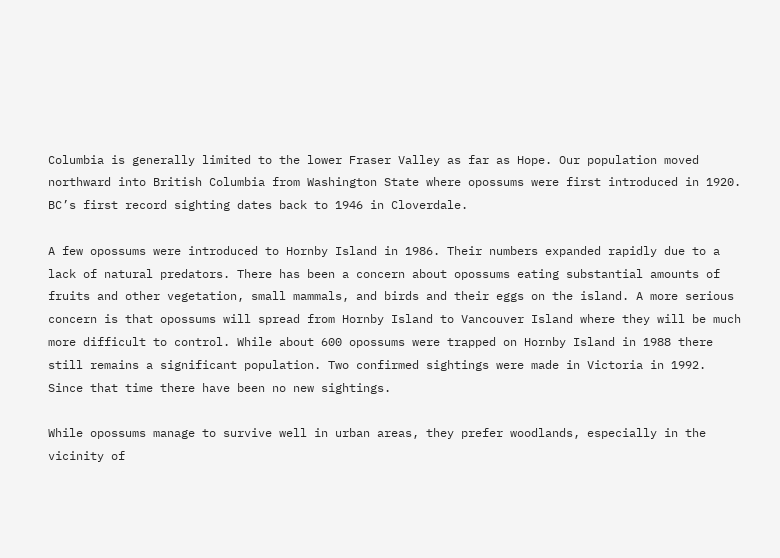Columbia is generally limited to the lower Fraser Valley as far as Hope. Our population moved northward into British Columbia from Washington State where opossums were first introduced in 1920. BC’s first record sighting dates back to 1946 in Cloverdale.

A few opossums were introduced to Hornby Island in 1986. Their numbers expanded rapidly due to a lack of natural predators. There has been a concern about opossums eating substantial amounts of fruits and other vegetation, small mammals, and birds and their eggs on the island. A more serious concern is that opossums will spread from Hornby Island to Vancouver Island where they will be much more difficult to control. While about 600 opossums were trapped on Hornby Island in 1988 there still remains a significant population. Two confirmed sightings were made in Victoria in 1992. Since that time there have been no new sightings.

While opossums manage to survive well in urban areas, they prefer woodlands, especially in the vicinity of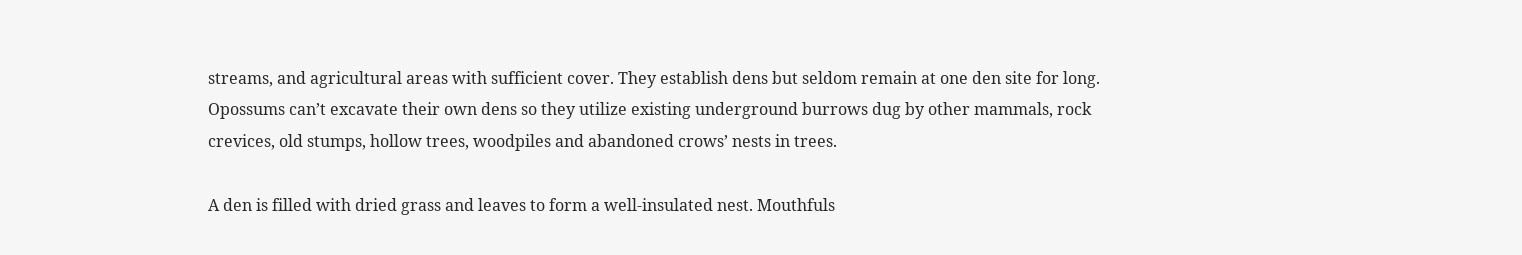streams, and agricultural areas with sufficient cover. They establish dens but seldom remain at one den site for long. Opossums can’t excavate their own dens so they utilize existing underground burrows dug by other mammals, rock crevices, old stumps, hollow trees, woodpiles and abandoned crows’ nests in trees.

A den is filled with dried grass and leaves to form a well-insulated nest. Mouthfuls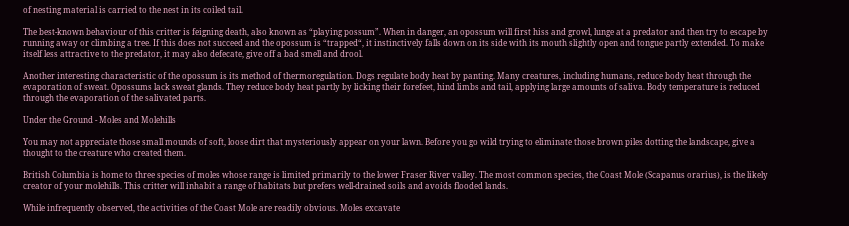of nesting material is carried to the nest in its coiled tail.

The best-known behaviour of this critter is feigning death, also known as “playing possum”. When in danger, an opossum will first hiss and growl, lunge at a predator and then try to escape by running away or climbing a tree. If this does not succeed and the opossum is “trapped“, it instinctively falls down on its side with its mouth slightly open and tongue partly extended. To make itself less attractive to the predator, it may also defecate, give off a bad smell and drool.

Another interesting characteristic of the opossum is its method of thermoregulation. Dogs regulate body heat by panting. Many creatures, including humans, reduce body heat through the evaporation of sweat. Opossums lack sweat glands. They reduce body heat partly by licking their forefeet, hind limbs and tail, applying large amounts of saliva. Body temperature is reduced through the evaporation of the salivated parts.

Under the Ground - Moles and Molehills

You may not appreciate those small mounds of soft, loose dirt that mysteriously appear on your lawn. Before you go wild trying to eliminate those brown piles dotting the landscape, give a thought to the creature who created them.

British Columbia is home to three species of moles whose range is limited primarily to the lower Fraser River valley. The most common species, the Coast Mole (Scapanus orarius), is the likely creator of your molehills. This critter will inhabit a range of habitats but prefers well-drained soils and avoids flooded lands.

While infrequently observed, the activities of the Coast Mole are readily obvious. Moles excavate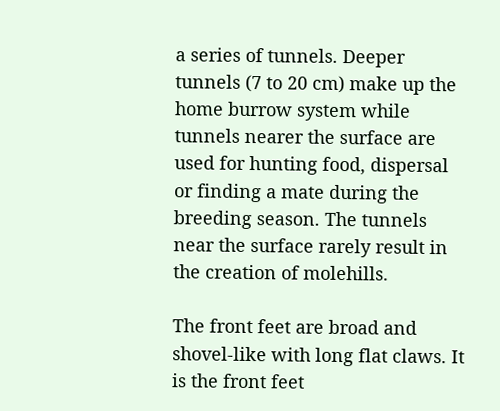a series of tunnels. Deeper tunnels (7 to 20 cm) make up the home burrow system while tunnels nearer the surface are used for hunting food, dispersal or finding a mate during the breeding season. The tunnels near the surface rarely result in the creation of molehills.

The front feet are broad and shovel-like with long flat claws. It is the front feet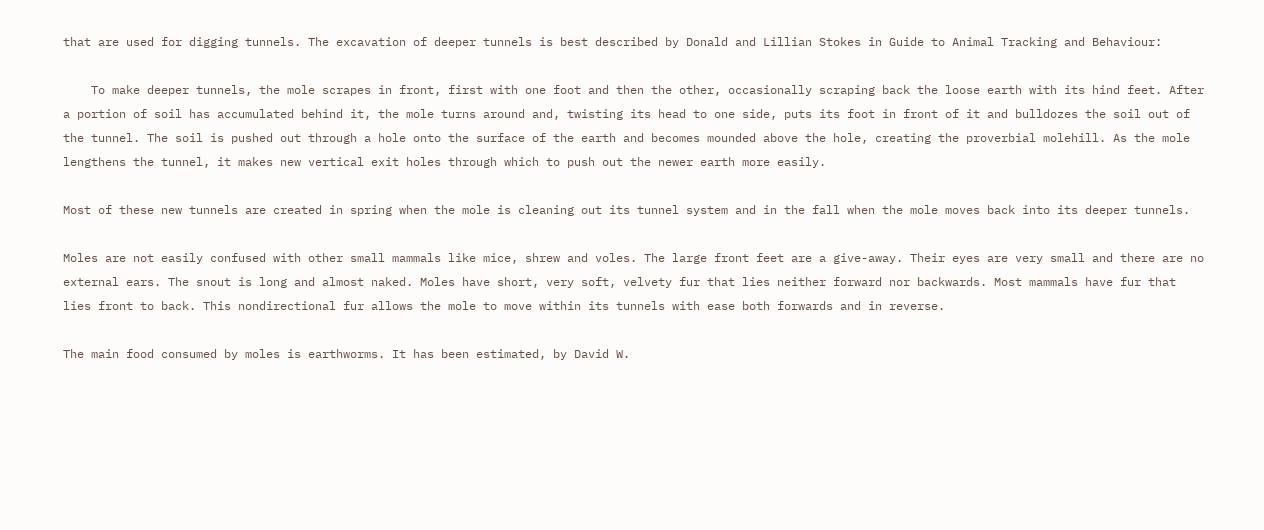that are used for digging tunnels. The excavation of deeper tunnels is best described by Donald and Lillian Stokes in Guide to Animal Tracking and Behaviour:

    To make deeper tunnels, the mole scrapes in front, first with one foot and then the other, occasionally scraping back the loose earth with its hind feet. After a portion of soil has accumulated behind it, the mole turns around and, twisting its head to one side, puts its foot in front of it and bulldozes the soil out of the tunnel. The soil is pushed out through a hole onto the surface of the earth and becomes mounded above the hole, creating the proverbial molehill. As the mole lengthens the tunnel, it makes new vertical exit holes through which to push out the newer earth more easily.

Most of these new tunnels are created in spring when the mole is cleaning out its tunnel system and in the fall when the mole moves back into its deeper tunnels.

Moles are not easily confused with other small mammals like mice, shrew and voles. The large front feet are a give-away. Their eyes are very small and there are no external ears. The snout is long and almost naked. Moles have short, very soft, velvety fur that lies neither forward nor backwards. Most mammals have fur that lies front to back. This nondirectional fur allows the mole to move within its tunnels with ease both forwards and in reverse.

The main food consumed by moles is earthworms. It has been estimated, by David W.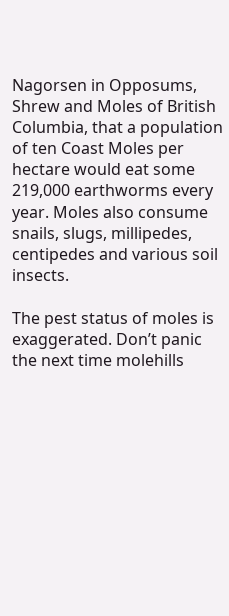Nagorsen in Opposums, Shrew and Moles of British Columbia, that a population of ten Coast Moles per hectare would eat some 219,000 earthworms every year. Moles also consume snails, slugs, millipedes, centipedes and various soil insects.

The pest status of moles is exaggerated. Don’t panic the next time molehills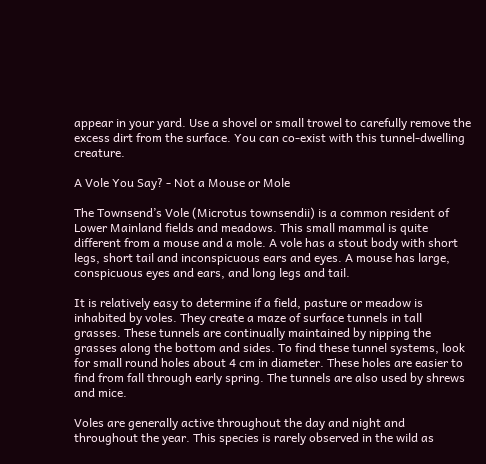appear in your yard. Use a shovel or small trowel to carefully remove the excess dirt from the surface. You can co-exist with this tunnel-dwelling creature.

A Vole You Say? - Not a Mouse or Mole

The Townsend’s Vole (Microtus townsendii) is a common resident of Lower Mainland fields and meadows. This small mammal is quite different from a mouse and a mole. A vole has a stout body with short legs, short tail and inconspicuous ears and eyes. A mouse has large, conspicuous eyes and ears, and long legs and tail.

It is relatively easy to determine if a field, pasture or meadow is inhabited by voles. They create a maze of surface tunnels in tall grasses. These tunnels are continually maintained by nipping the grasses along the bottom and sides. To find these tunnel systems, look for small round holes about 4 cm in diameter. These holes are easier to find from fall through early spring. The tunnels are also used by shrews and mice.

Voles are generally active throughout the day and night and throughout the year. This species is rarely observed in the wild as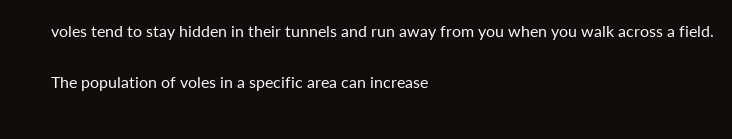voles tend to stay hidden in their tunnels and run away from you when you walk across a field.

The population of voles in a specific area can increase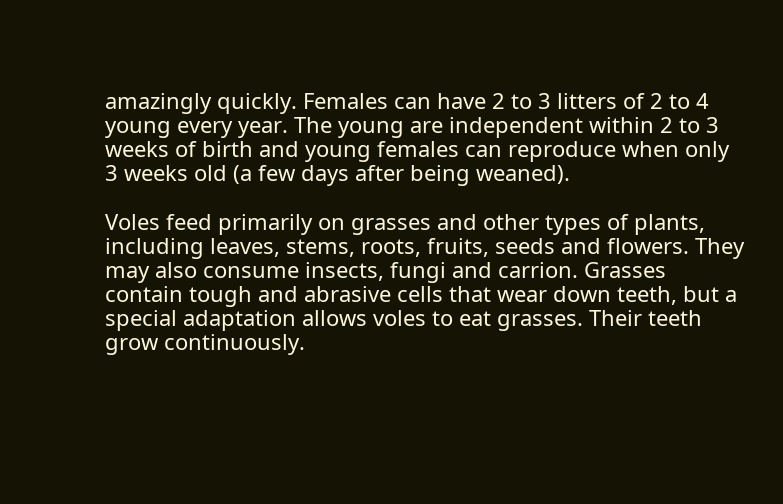amazingly quickly. Females can have 2 to 3 litters of 2 to 4 young every year. The young are independent within 2 to 3 weeks of birth and young females can reproduce when only 3 weeks old (a few days after being weaned).

Voles feed primarily on grasses and other types of plants, including leaves, stems, roots, fruits, seeds and flowers. They may also consume insects, fungi and carrion. Grasses contain tough and abrasive cells that wear down teeth, but a special adaptation allows voles to eat grasses. Their teeth grow continuously.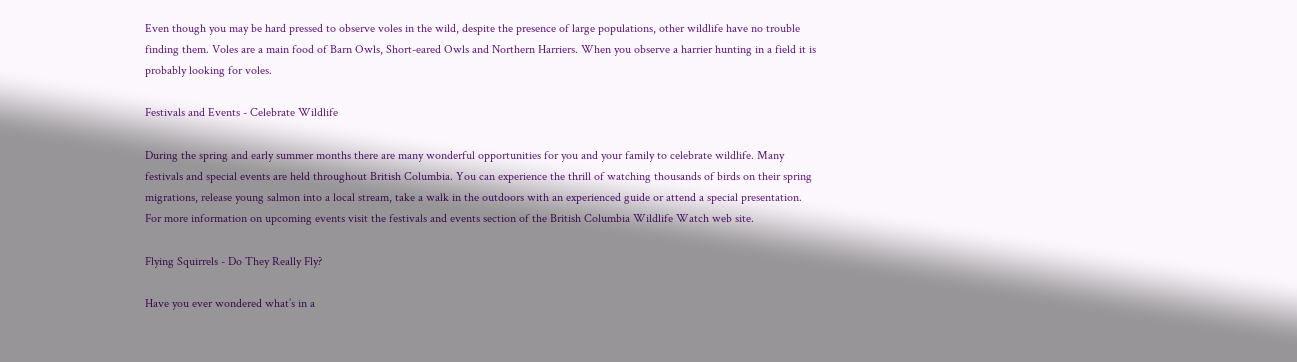Even though you may be hard pressed to observe voles in the wild, despite the presence of large populations, other wildlife have no trouble finding them. Voles are a main food of Barn Owls, Short-eared Owls and Northern Harriers. When you observe a harrier hunting in a field it is probably looking for voles.

Festivals and Events - Celebrate Wildlife

During the spring and early summer months there are many wonderful opportunities for you and your family to celebrate wildlife. Many festivals and special events are held throughout British Columbia. You can experience the thrill of watching thousands of birds on their spring migrations, release young salmon into a local stream, take a walk in the outdoors with an experienced guide or attend a special presentation. For more information on upcoming events visit the festivals and events section of the British Columbia Wildlife Watch web site.

Flying Squirrels - Do They Really Fly?

Have you ever wondered what’s in a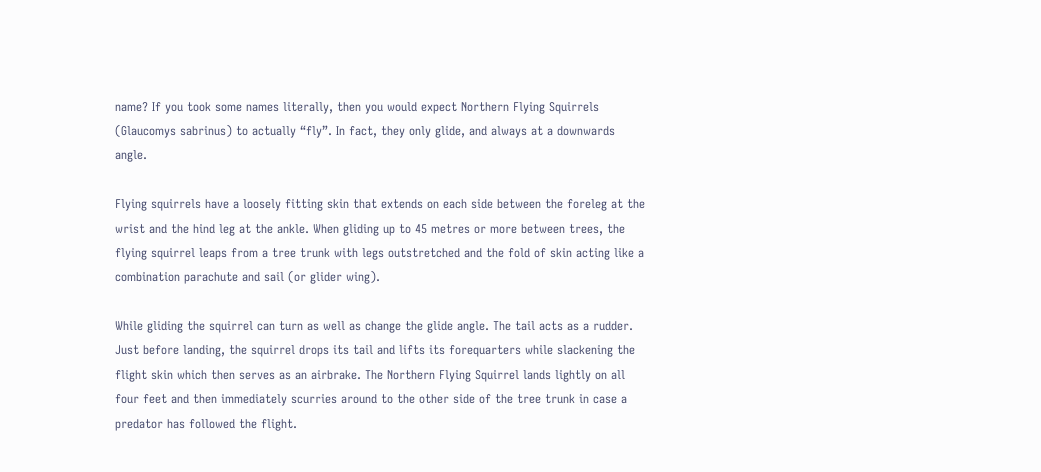name? If you took some names literally, then you would expect Northern Flying Squirrels (Glaucomys sabrinus) to actually “fly”. In fact, they only glide, and always at a downwards angle.

Flying squirrels have a loosely fitting skin that extends on each side between the foreleg at the wrist and the hind leg at the ankle. When gliding up to 45 metres or more between trees, the flying squirrel leaps from a tree trunk with legs outstretched and the fold of skin acting like a combination parachute and sail (or glider wing).

While gliding the squirrel can turn as well as change the glide angle. The tail acts as a rudder. Just before landing, the squirrel drops its tail and lifts its forequarters while slackening the flight skin which then serves as an airbrake. The Northern Flying Squirrel lands lightly on all four feet and then immediately scurries around to the other side of the tree trunk in case a predator has followed the flight.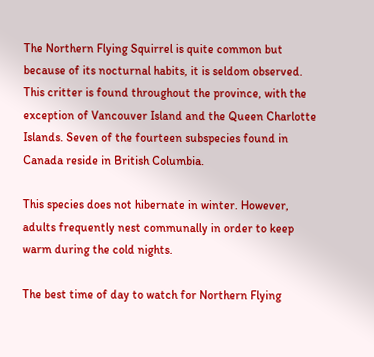The Northern Flying Squirrel is quite common but because of its nocturnal habits, it is seldom observed. This critter is found throughout the province, with the exception of Vancouver Island and the Queen Charlotte Islands. Seven of the fourteen subspecies found in Canada reside in British Columbia.

This species does not hibernate in winter. However, adults frequently nest communally in order to keep warm during the cold nights.

The best time of day to watch for Northern Flying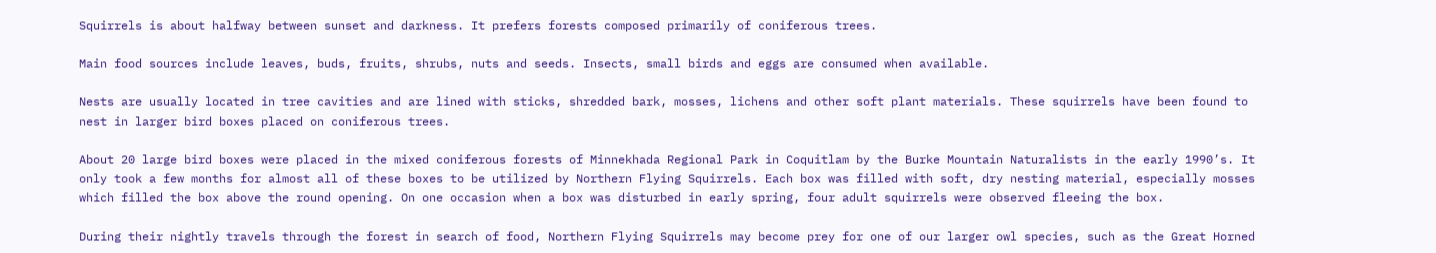Squirrels is about halfway between sunset and darkness. It prefers forests composed primarily of coniferous trees.

Main food sources include leaves, buds, fruits, shrubs, nuts and seeds. Insects, small birds and eggs are consumed when available.

Nests are usually located in tree cavities and are lined with sticks, shredded bark, mosses, lichens and other soft plant materials. These squirrels have been found to nest in larger bird boxes placed on coniferous trees.

About 20 large bird boxes were placed in the mixed coniferous forests of Minnekhada Regional Park in Coquitlam by the Burke Mountain Naturalists in the early 1990’s. It only took a few months for almost all of these boxes to be utilized by Northern Flying Squirrels. Each box was filled with soft, dry nesting material, especially mosses which filled the box above the round opening. On one occasion when a box was disturbed in early spring, four adult squirrels were observed fleeing the box.

During their nightly travels through the forest in search of food, Northern Flying Squirrels may become prey for one of our larger owl species, such as the Great Horned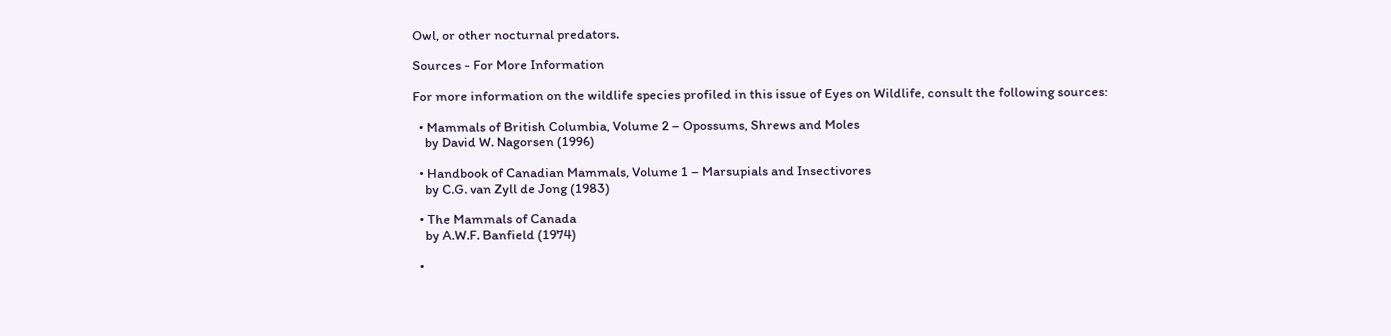Owl, or other nocturnal predators.

Sources - For More Information

For more information on the wildlife species profiled in this issue of Eyes on Wildlife, consult the following sources:

  • Mammals of British Columbia, Volume 2 – Opossums, Shrews and Moles
    by David W. Nagorsen (1996)

  • Handbook of Canadian Mammals, Volume 1 – Marsupials and Insectivores
    by C.G. van Zyll de Jong (1983)

  • The Mammals of Canada
    by A.W.F. Banfield (1974)

  •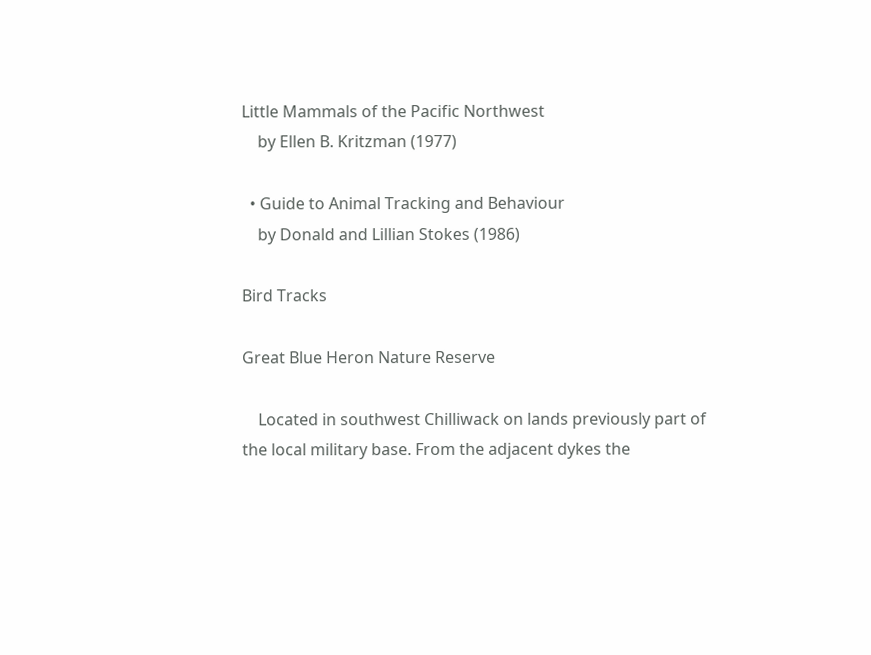Little Mammals of the Pacific Northwest
    by Ellen B. Kritzman (1977)

  • Guide to Animal Tracking and Behaviour
    by Donald and Lillian Stokes (1986)

Bird Tracks

Great Blue Heron Nature Reserve

    Located in southwest Chilliwack on lands previously part of the local military base. From the adjacent dykes the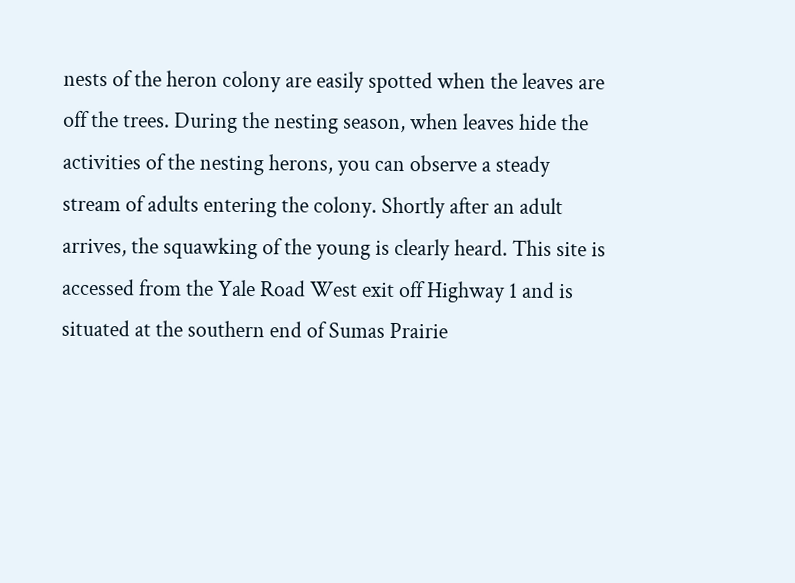nests of the heron colony are easily spotted when the leaves are off the trees. During the nesting season, when leaves hide the activities of the nesting herons, you can observe a steady stream of adults entering the colony. Shortly after an adult arrives, the squawking of the young is clearly heard. This site is accessed from the Yale Road West exit off Highway 1 and is situated at the southern end of Sumas Prairie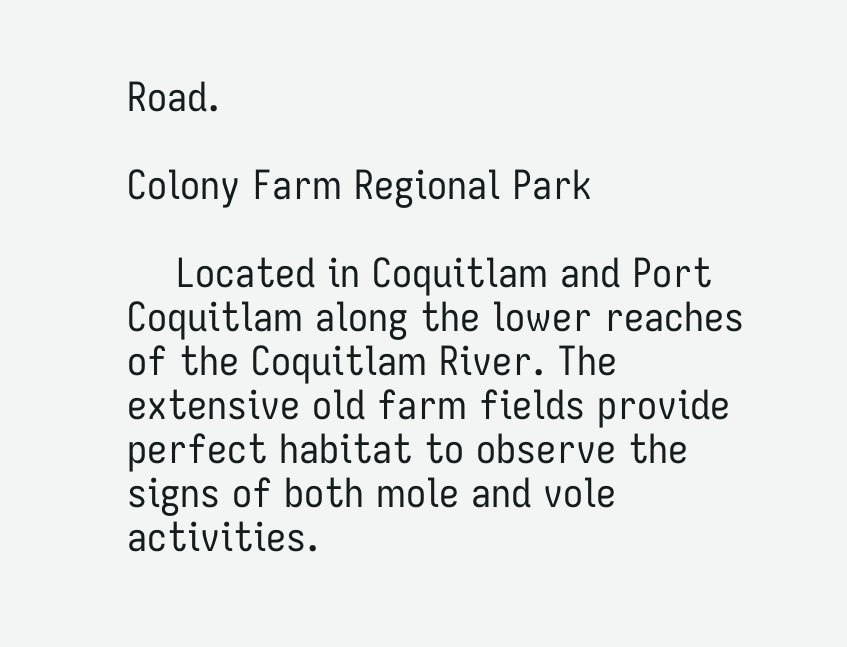Road.

Colony Farm Regional Park

    Located in Coquitlam and Port Coquitlam along the lower reaches of the Coquitlam River. The extensive old farm fields provide perfect habitat to observe the signs of both mole and vole activities.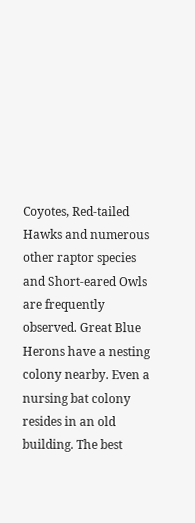Coyotes, Red-tailed Hawks and numerous other raptor species and Short-eared Owls are frequently observed. Great Blue Herons have a nesting colony nearby. Even a nursing bat colony resides in an old building. The best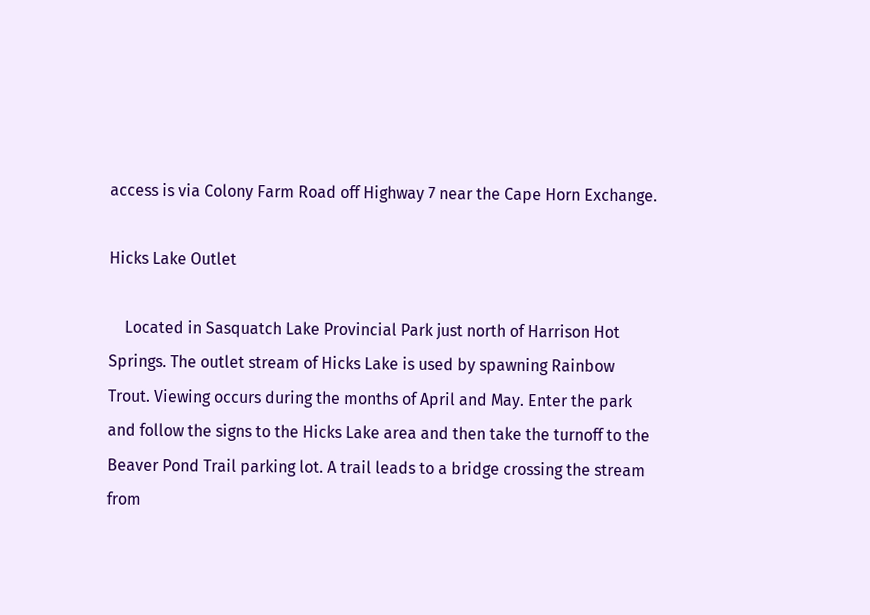access is via Colony Farm Road off Highway 7 near the Cape Horn Exchange.

Hicks Lake Outlet

    Located in Sasquatch Lake Provincial Park just north of Harrison Hot Springs. The outlet stream of Hicks Lake is used by spawning Rainbow Trout. Viewing occurs during the months of April and May. Enter the park and follow the signs to the Hicks Lake area and then take the turnoff to the Beaver Pond Trail parking lot. A trail leads to a bridge crossing the stream from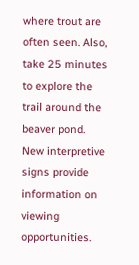where trout are often seen. Also, take 25 minutes to explore the trail around the beaver pond. New interpretive signs provide information on viewing opportunities.